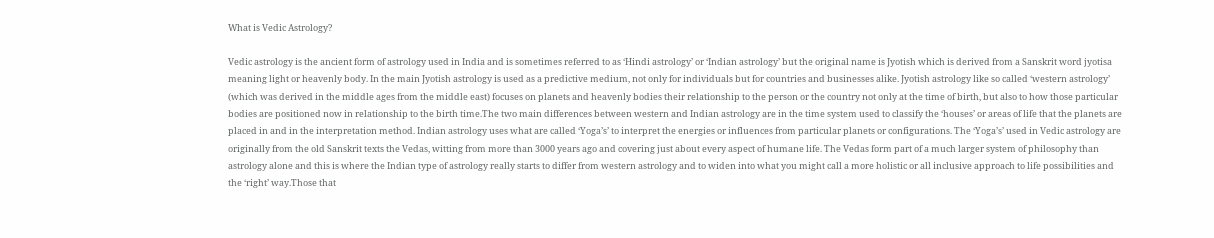What is Vedic Astrology?

Vedic astrology is the ancient form of astrology used in India and is sometimes referred to as ‘Hindi astrology’ or ‘Indian astrology’ but the original name is Jyotish which is derived from a Sanskrit word jyotisa meaning light or heavenly body. In the main Jyotish astrology is used as a predictive medium, not only for individuals but for countries and businesses alike. Jyotish astrology like so called ‘western astrology’ (which was derived in the middle ages from the middle east) focuses on planets and heavenly bodies their relationship to the person or the country not only at the time of birth, but also to how those particular bodies are positioned now in relationship to the birth time.The two main differences between western and Indian astrology are in the time system used to classify the ‘houses’ or areas of life that the planets are placed in and in the interpretation method. Indian astrology uses what are called ‘Yoga’s’ to interpret the energies or influences from particular planets or configurations. The ‘Yoga’s’ used in Vedic astrology are originally from the old Sanskrit texts the Vedas, witting from more than 3000 years ago and covering just about every aspect of humane life. The Vedas form part of a much larger system of philosophy than astrology alone and this is where the Indian type of astrology really starts to differ from western astrology and to widen into what you might call a more holistic or all inclusive approach to life possibilities and the ‘right’ way.Those that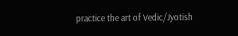practice the art of Vedic/Jyotish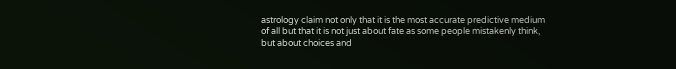astrology claim not only that it is the most accurate predictive medium of all but that it is not just about fate as some people mistakenly think, but about choices and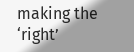making the ‘right’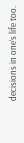decisions in one’s life too.